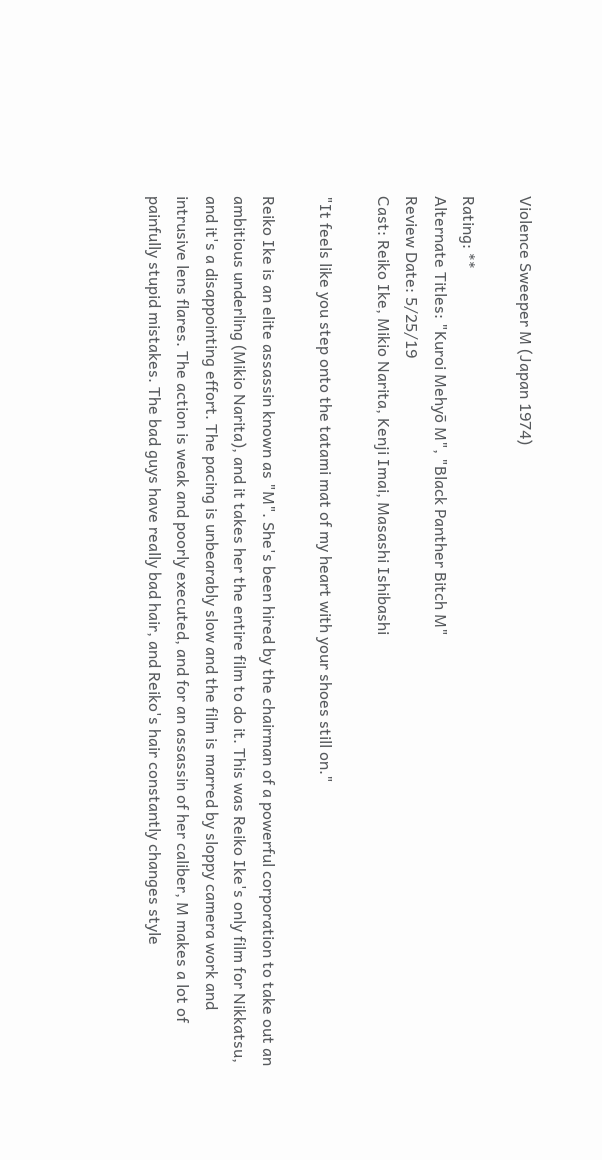Violence Sweeper M (Japan 1974)

Rating: **
Alternate Titles: "Kuroi Mehyō M", "Black Panther Bitch M"
Review Date: 5/25/19
Cast: Reiko Ike, Mikio Narita, Kenji Imai, Masashi Ishibashi

"It feels like you step onto the tatami mat of my heart with your shoes still on."

Reiko Ike is an elite assassin known as "M". She's been hired by the chairman of a powerful corporation to take out an ambitious underling (Mikio Narita), and it takes her the entire film to do it. This was Reiko Ike's only film for Nikkatsu, and it's a disappointing effort. The pacing is unbearably slow and the film is marred by sloppy camera work and intrusive lens flares. The action is weak and poorly executed, and for an assassin of her caliber, M makes a lot of painfully stupid mistakes. The bad guys have really bad hair, and Reiko's hair constantly changes style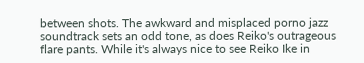between shots. The awkward and misplaced porno jazz soundtrack sets an odd tone, as does Reiko's outrageous flare pants. While it's always nice to see Reiko Ike in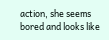action, she seems bored and looks like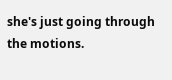she's just going through the motions.